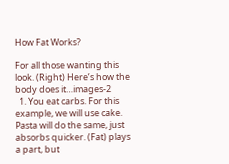How Fat Works?

For all those wanting this look. (Right) Here’s how the body does it…images-2
  1. You eat carbs. For this example, we will use cake. Pasta will do the same, just absorbs quicker. (Fat) plays a part, but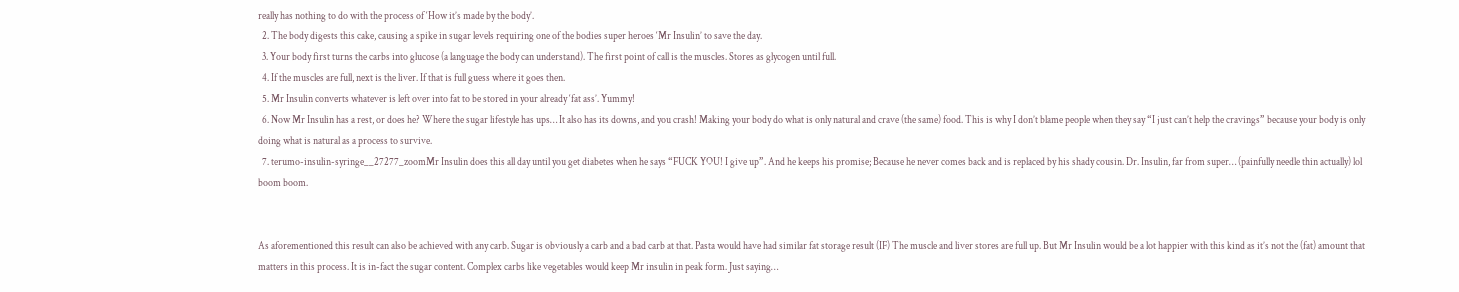really has nothing to do with the process of ‘How it’s made by the body’.
  2. The body digests this cake, causing a spike in sugar levels requiring one of the bodies super heroes ‘Mr Insulin’ to save the day.
  3. Your body first turns the carbs into glucose (a language the body can understand). The first point of call is the muscles. Stores as glycogen until full.
  4. If the muscles are full, next is the liver. If that is full guess where it goes then.
  5. Mr Insulin converts whatever is left over into fat to be stored in your already ‘fat ass’. Yummy!
  6. Now Mr Insulin has a rest, or does he? Where the sugar lifestyle has ups… It also has its downs, and you crash! Making your body do what is only natural and crave (the same) food. This is why I don’t blame people when they say “I just can’t help the cravings” because your body is only doing what is natural as a process to survive.
  7. terumo-insulin-syringe__27277_zoomMr Insulin does this all day until you get diabetes when he says “FUCK YOU! I give up”. And he keeps his promise; Because he never comes back and is replaced by his shady cousin. Dr. Insulin, far from super… (painfully needle thin actually) lol boom boom.


As aforementioned this result can also be achieved with any carb. Sugar is obviously a carb and a bad carb at that. Pasta would have had similar fat storage result (IF) The muscle and liver stores are full up. But Mr Insulin would be a lot happier with this kind as it’s not the (fat) amount that matters in this process. It is in-fact the sugar content. Complex carbs like vegetables would keep Mr insulin in peak form. Just saying…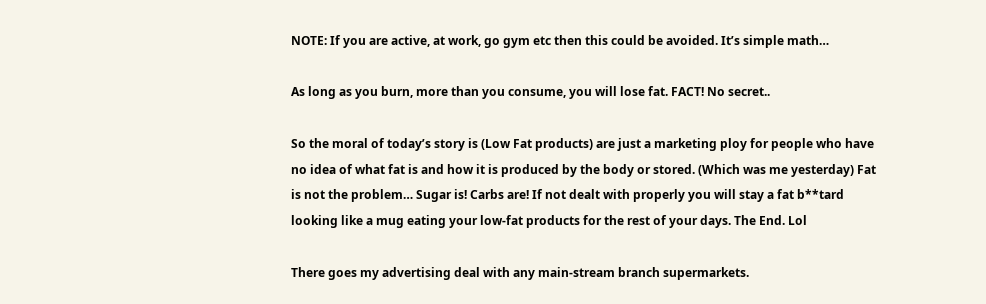NOTE: If you are active, at work, go gym etc then this could be avoided. It’s simple math…

As long as you burn, more than you consume, you will lose fat. FACT! No secret..

So the moral of today’s story is (Low Fat products) are just a marketing ploy for people who have no idea of what fat is and how it is produced by the body or stored. (Which was me yesterday) Fat is not the problem… Sugar is! Carbs are! If not dealt with properly you will stay a fat b**tard looking like a mug eating your low-fat products for the rest of your days. The End. Lol

There goes my advertising deal with any main-stream branch supermarkets.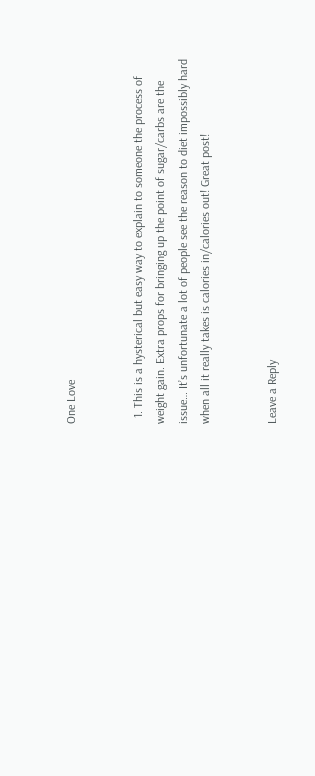One Love


  1. This is a hysterical but easy way to explain to someone the process of weight gain. Extra props for bringing up the point of sugar/carbs are the issue… It’s unfortunate a lot of people see the reason to diet impossibly hard when all it really takes is calories in/calories out! Great post!


Leave a Reply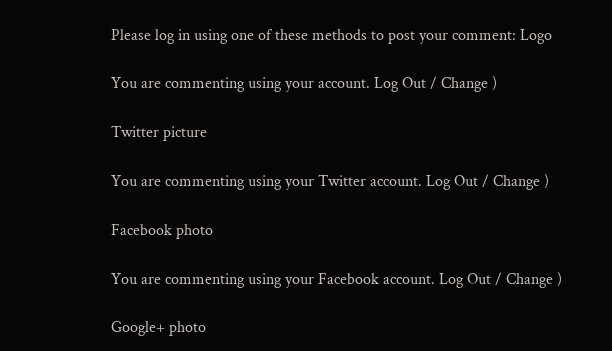Please log in using one of these methods to post your comment: Logo

You are commenting using your account. Log Out / Change )

Twitter picture

You are commenting using your Twitter account. Log Out / Change )

Facebook photo

You are commenting using your Facebook account. Log Out / Change )

Google+ photo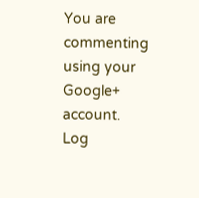You are commenting using your Google+ account. Log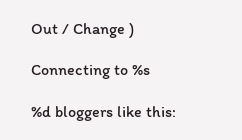Out / Change )

Connecting to %s

%d bloggers like this: